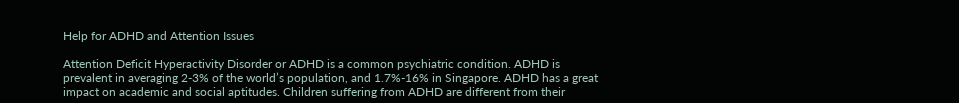Help for ADHD and Attention Issues

Attention Deficit Hyperactivity Disorder or ADHD is a common psychiatric condition. ADHD is prevalent in averaging 2-3% of the world’s population, and 1.7%-16% in Singapore. ADHD has a great impact on academic and social aptitudes. Children suffering from ADHD are different from their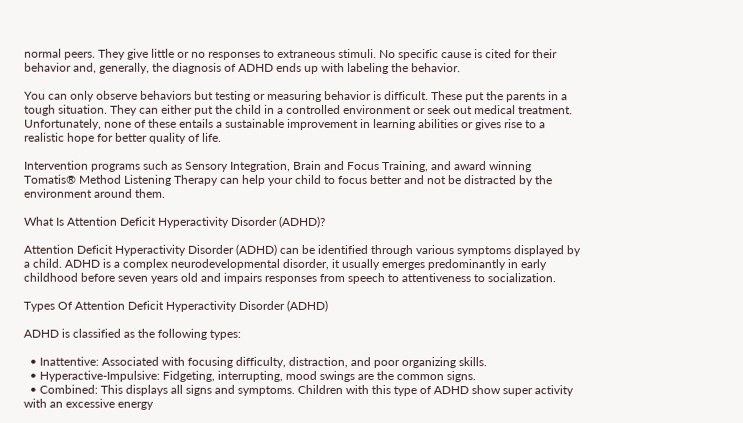normal peers. They give little or no responses to extraneous stimuli. No specific cause is cited for their behavior and, generally, the diagnosis of ADHD ends up with labeling the behavior.

You can only observe behaviors but testing or measuring behavior is difficult. These put the parents in a tough situation. They can either put the child in a controlled environment or seek out medical treatment. Unfortunately, none of these entails a sustainable improvement in learning abilities or gives rise to a realistic hope for better quality of life.

Intervention programs such as Sensory Integration, Brain and Focus Training, and award winning Tomatis® Method Listening Therapy can help your child to focus better and not be distracted by the environment around them.

What Is Attention Deficit Hyperactivity Disorder (ADHD)?

Attention Deficit Hyperactivity Disorder (ADHD) can be identified through various symptoms displayed by a child. ADHD is a complex neurodevelopmental disorder, it usually emerges predominantly in early childhood before seven years old and impairs responses from speech to attentiveness to socialization.

Types Of Attention Deficit Hyperactivity Disorder (ADHD)

ADHD is classified as the following types:

  • Inattentive: Associated with focusing difficulty, distraction, and poor organizing skills.
  • Hyperactive-Impulsive: Fidgeting, interrupting, mood swings are the common signs.
  • Combined: This displays all signs and symptoms. Children with this type of ADHD show super activity with an excessive energy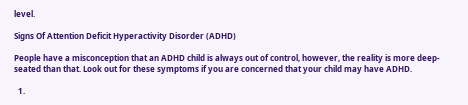level.

Signs Of Attention Deficit Hyperactivity Disorder (ADHD)

People have a misconception that an ADHD child is always out of control, however, the reality is more deep-seated than that. Look out for these symptoms if you are concerned that your child may have ADHD.

  1.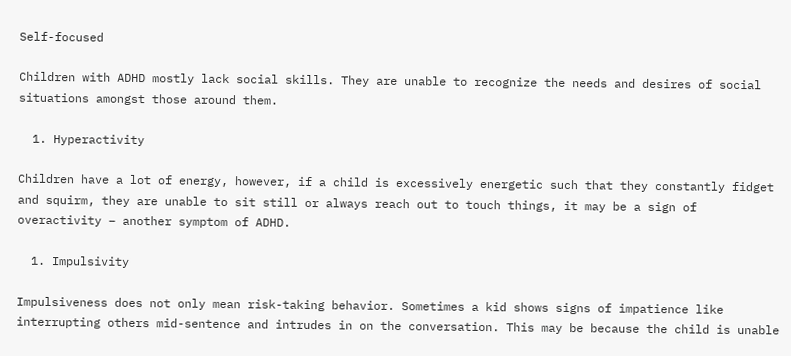Self-focused

Children with ADHD mostly lack social skills. They are unable to recognize the needs and desires of social situations amongst those around them.

  1. Hyperactivity

Children have a lot of energy, however, if a child is excessively energetic such that they constantly fidget and squirm, they are unable to sit still or always reach out to touch things, it may be a sign of overactivity – another symptom of ADHD.

  1. Impulsivity

Impulsiveness does not only mean risk-taking behavior. Sometimes a kid shows signs of impatience like interrupting others mid-sentence and intrudes in on the conversation. This may be because the child is unable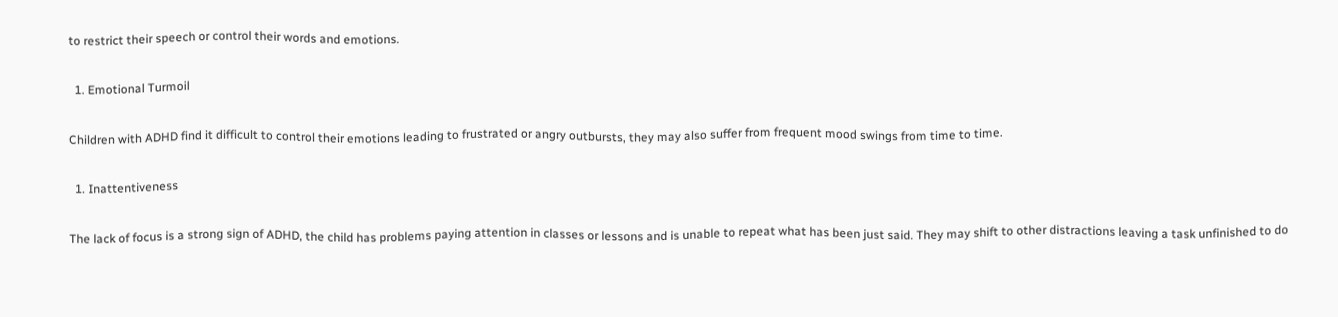to restrict their speech or control their words and emotions.

  1. Emotional Turmoil

Children with ADHD find it difficult to control their emotions leading to frustrated or angry outbursts, they may also suffer from frequent mood swings from time to time.

  1. Inattentiveness

The lack of focus is a strong sign of ADHD, the child has problems paying attention in classes or lessons and is unable to repeat what has been just said. They may shift to other distractions leaving a task unfinished to do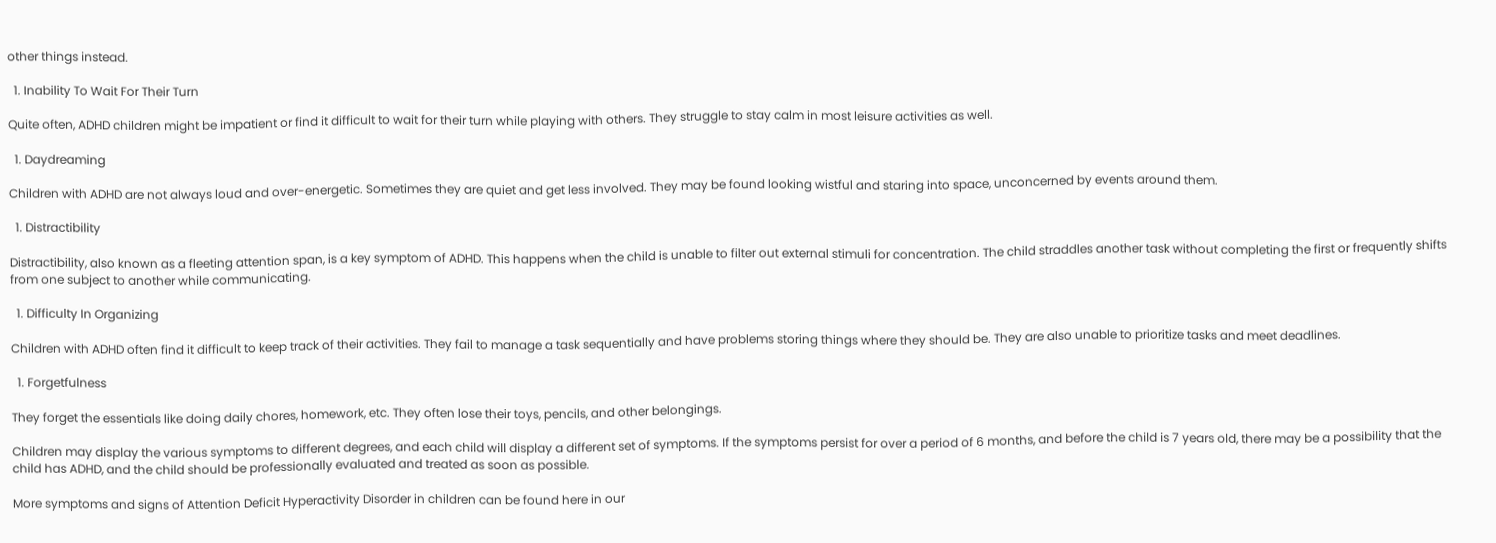other things instead.

  1. Inability To Wait For Their Turn

Quite often, ADHD children might be impatient or find it difficult to wait for their turn while playing with others. They struggle to stay calm in most leisure activities as well.

  1. Daydreaming

Children with ADHD are not always loud and over-energetic. Sometimes they are quiet and get less involved. They may be found looking wistful and staring into space, unconcerned by events around them.

  1. Distractibility

Distractibility, also known as a fleeting attention span, is a key symptom of ADHD. This happens when the child is unable to filter out external stimuli for concentration. The child straddles another task without completing the first or frequently shifts from one subject to another while communicating.

  1. Difficulty In Organizing

Children with ADHD often find it difficult to keep track of their activities. They fail to manage a task sequentially and have problems storing things where they should be. They are also unable to prioritize tasks and meet deadlines.

  1. Forgetfulness

They forget the essentials like doing daily chores, homework, etc. They often lose their toys, pencils, and other belongings.

Children may display the various symptoms to different degrees, and each child will display a different set of symptoms. If the symptoms persist for over a period of 6 months, and before the child is 7 years old, there may be a possibility that the child has ADHD, and the child should be professionally evaluated and treated as soon as possible.

More symptoms and signs of Attention Deficit Hyperactivity Disorder in children can be found here in our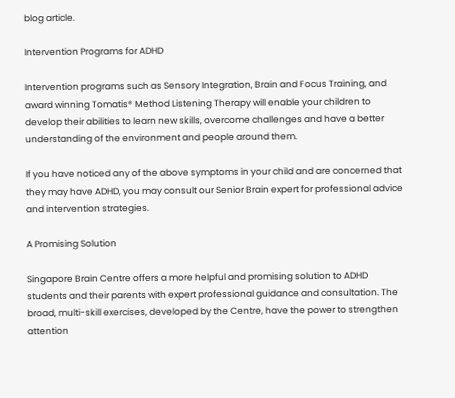blog article.

Intervention Programs for ADHD

Intervention programs such as Sensory Integration, Brain and Focus Training, and award winning Tomatis® Method Listening Therapy will enable your children to develop their abilities to learn new skills, overcome challenges and have a better understanding of the environment and people around them.

If you have noticed any of the above symptoms in your child and are concerned that they may have ADHD, you may consult our Senior Brain expert for professional advice and intervention strategies.

A Promising Solution

Singapore Brain Centre offers a more helpful and promising solution to ADHD students and their parents with expert professional guidance and consultation. The broad, multi-skill exercises, developed by the Centre, have the power to strengthen attention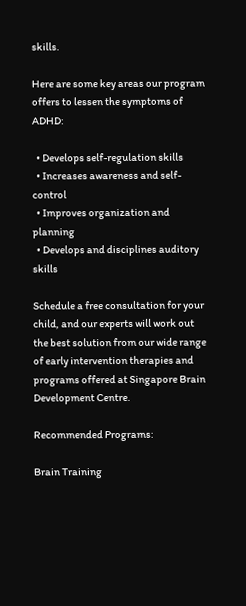skills.

Here are some key areas our program offers to lessen the symptoms of ADHD:

  • Develops self-regulation skills
  • Increases awareness and self-control
  • Improves organization and planning
  • Develops and disciplines auditory skills

Schedule a free consultation for your child, and our experts will work out the best solution from our wide range of early intervention therapies and programs offered at Singapore Brain Development Centre.

Recommended Programs:

Brain Training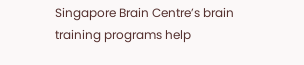Singapore Brain Centre’s brain
training programs help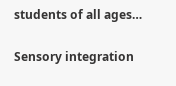students of all ages…

Sensory integration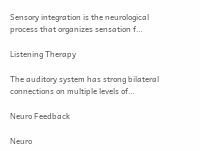Sensory integration is the neurological
process that organizes sensation f…

Listening Therapy

The auditory system has strong bilateral
connections on multiple levels of…

Neuro Feedback

Neuro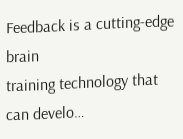Feedback is a cutting-edge brain
training technology that can develo…